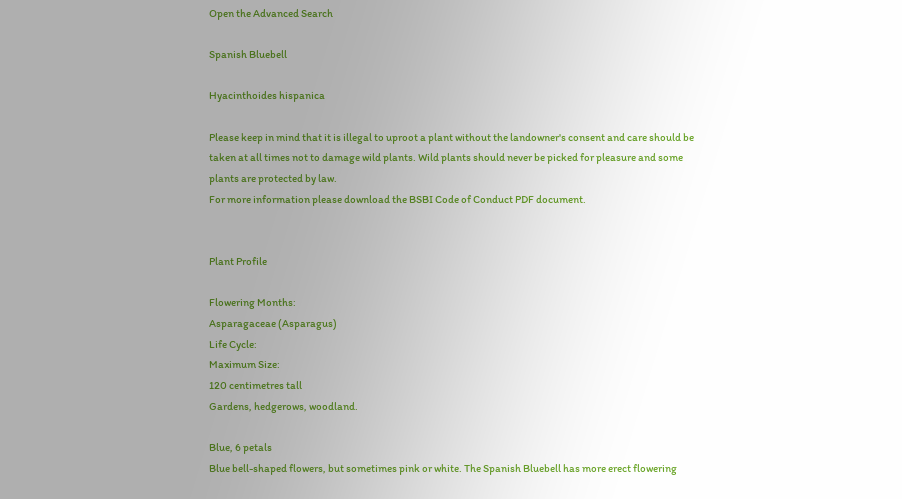Open the Advanced Search

Spanish Bluebell

Hyacinthoides hispanica

Please keep in mind that it is illegal to uproot a plant without the landowner's consent and care should be taken at all times not to damage wild plants. Wild plants should never be picked for pleasure and some plants are protected by law.
For more information please download the BSBI Code of Conduct PDF document.


Plant Profile

Flowering Months:
Asparagaceae (Asparagus)
Life Cycle:
Maximum Size:
120 centimetres tall
Gardens, hedgerows, woodland.

Blue, 6 petals
Blue bell-shaped flowers, but sometimes pink or white. The Spanish Bluebell has more erect flowering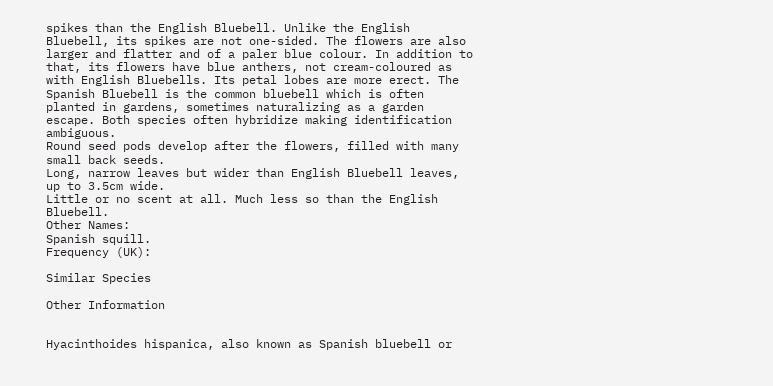spikes than the English Bluebell. Unlike the English Bluebell, its spikes are not one-sided. The flowers are also larger and flatter and of a paler blue colour. In addition to that, its flowers have blue anthers, not cream-coloured as with English Bluebells. Its petal lobes are more erect. The Spanish Bluebell is the common bluebell which is often planted in gardens, sometimes naturalizing as a garden escape. Both species often hybridize making identification ambiguous.
Round seed pods develop after the flowers, filled with many small back seeds.
Long, narrow leaves but wider than English Bluebell leaves, up to 3.5cm wide.
Little or no scent at all. Much less so than the English Bluebell.
Other Names:
Spanish squill.
Frequency (UK):

Similar Species

Other Information


Hyacinthoides hispanica, also known as Spanish bluebell or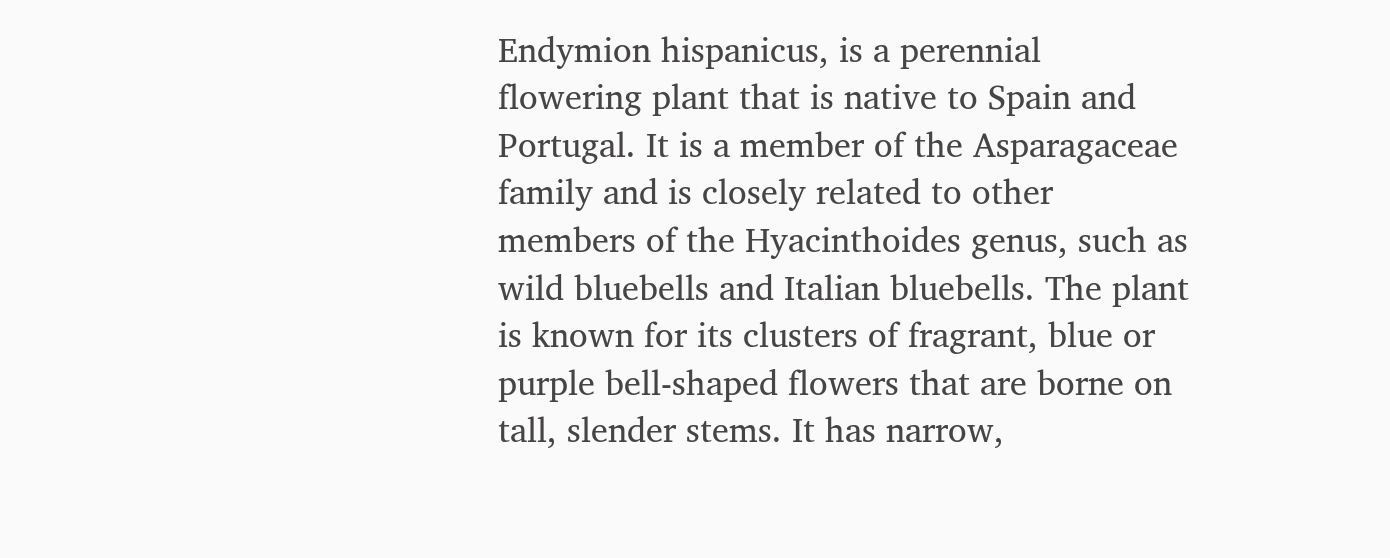Endymion hispanicus, is a perennial flowering plant that is native to Spain and Portugal. It is a member of the Asparagaceae family and is closely related to other members of the Hyacinthoides genus, such as wild bluebells and Italian bluebells. The plant is known for its clusters of fragrant, blue or purple bell-shaped flowers that are borne on tall, slender stems. It has narrow,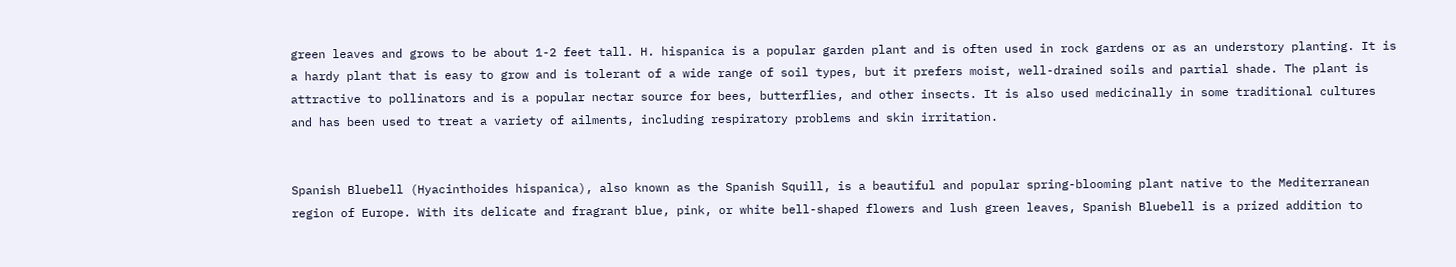green leaves and grows to be about 1-2 feet tall. H. hispanica is a popular garden plant and is often used in rock gardens or as an understory planting. It is a hardy plant that is easy to grow and is tolerant of a wide range of soil types, but it prefers moist, well-drained soils and partial shade. The plant is attractive to pollinators and is a popular nectar source for bees, butterflies, and other insects. It is also used medicinally in some traditional cultures and has been used to treat a variety of ailments, including respiratory problems and skin irritation.


Spanish Bluebell (Hyacinthoides hispanica), also known as the Spanish Squill, is a beautiful and popular spring-blooming plant native to the Mediterranean region of Europe. With its delicate and fragrant blue, pink, or white bell-shaped flowers and lush green leaves, Spanish Bluebell is a prized addition to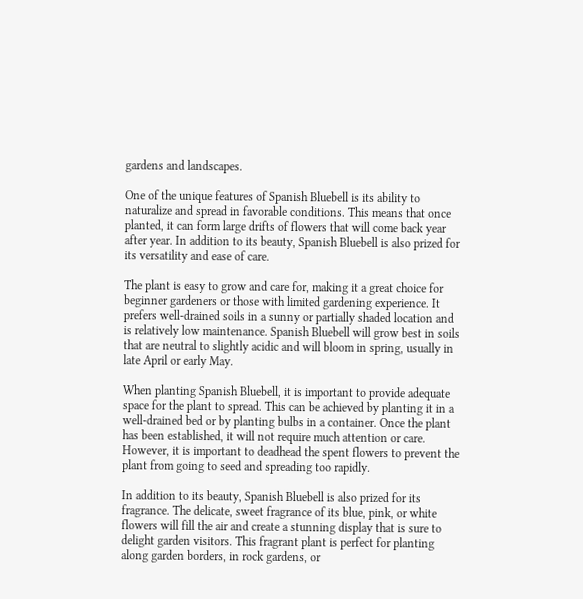gardens and landscapes.

One of the unique features of Spanish Bluebell is its ability to naturalize and spread in favorable conditions. This means that once planted, it can form large drifts of flowers that will come back year after year. In addition to its beauty, Spanish Bluebell is also prized for its versatility and ease of care.

The plant is easy to grow and care for, making it a great choice for beginner gardeners or those with limited gardening experience. It prefers well-drained soils in a sunny or partially shaded location and is relatively low maintenance. Spanish Bluebell will grow best in soils that are neutral to slightly acidic and will bloom in spring, usually in late April or early May.

When planting Spanish Bluebell, it is important to provide adequate space for the plant to spread. This can be achieved by planting it in a well-drained bed or by planting bulbs in a container. Once the plant has been established, it will not require much attention or care. However, it is important to deadhead the spent flowers to prevent the plant from going to seed and spreading too rapidly.

In addition to its beauty, Spanish Bluebell is also prized for its fragrance. The delicate, sweet fragrance of its blue, pink, or white flowers will fill the air and create a stunning display that is sure to delight garden visitors. This fragrant plant is perfect for planting along garden borders, in rock gardens, or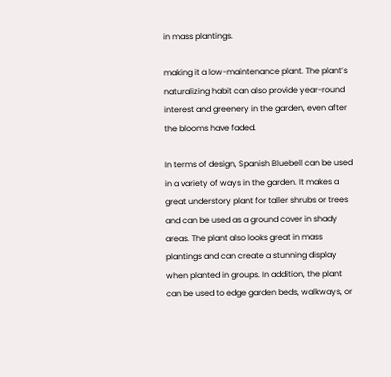in mass plantings.

making it a low-maintenance plant. The plant’s naturalizing habit can also provide year-round interest and greenery in the garden, even after the blooms have faded.

In terms of design, Spanish Bluebell can be used in a variety of ways in the garden. It makes a great understory plant for taller shrubs or trees and can be used as a ground cover in shady areas. The plant also looks great in mass plantings and can create a stunning display when planted in groups. In addition, the plant can be used to edge garden beds, walkways, or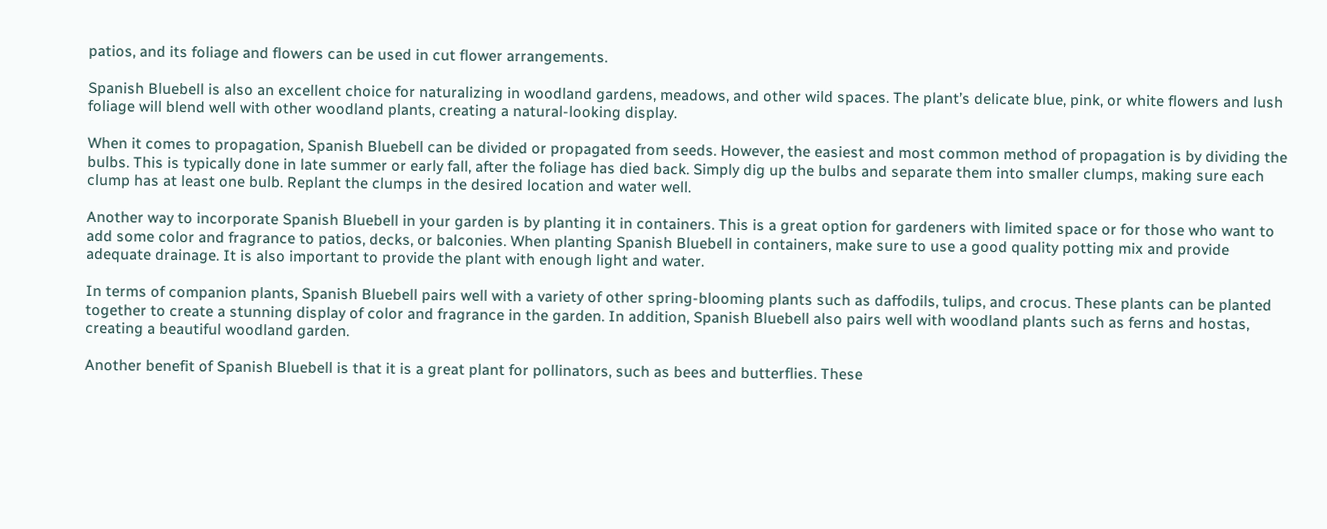patios, and its foliage and flowers can be used in cut flower arrangements.

Spanish Bluebell is also an excellent choice for naturalizing in woodland gardens, meadows, and other wild spaces. The plant’s delicate blue, pink, or white flowers and lush foliage will blend well with other woodland plants, creating a natural-looking display.

When it comes to propagation, Spanish Bluebell can be divided or propagated from seeds. However, the easiest and most common method of propagation is by dividing the bulbs. This is typically done in late summer or early fall, after the foliage has died back. Simply dig up the bulbs and separate them into smaller clumps, making sure each clump has at least one bulb. Replant the clumps in the desired location and water well.

Another way to incorporate Spanish Bluebell in your garden is by planting it in containers. This is a great option for gardeners with limited space or for those who want to add some color and fragrance to patios, decks, or balconies. When planting Spanish Bluebell in containers, make sure to use a good quality potting mix and provide adequate drainage. It is also important to provide the plant with enough light and water.

In terms of companion plants, Spanish Bluebell pairs well with a variety of other spring-blooming plants such as daffodils, tulips, and crocus. These plants can be planted together to create a stunning display of color and fragrance in the garden. In addition, Spanish Bluebell also pairs well with woodland plants such as ferns and hostas, creating a beautiful woodland garden.

Another benefit of Spanish Bluebell is that it is a great plant for pollinators, such as bees and butterflies. These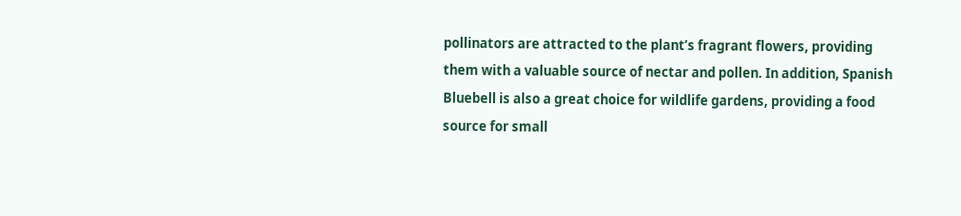pollinators are attracted to the plant’s fragrant flowers, providing them with a valuable source of nectar and pollen. In addition, Spanish Bluebell is also a great choice for wildlife gardens, providing a food source for small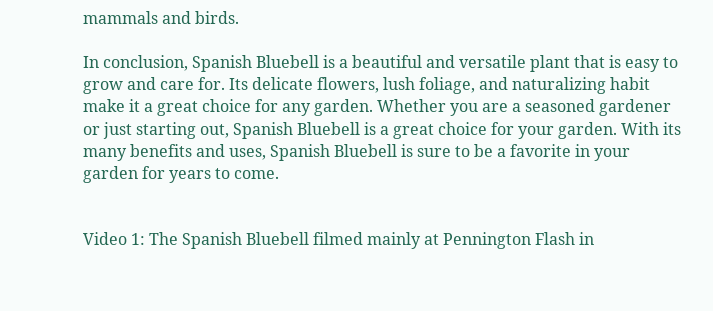mammals and birds.

In conclusion, Spanish Bluebell is a beautiful and versatile plant that is easy to grow and care for. Its delicate flowers, lush foliage, and naturalizing habit make it a great choice for any garden. Whether you are a seasoned gardener or just starting out, Spanish Bluebell is a great choice for your garden. With its many benefits and uses, Spanish Bluebell is sure to be a favorite in your garden for years to come.


Video 1: The Spanish Bluebell filmed mainly at Pennington Flash in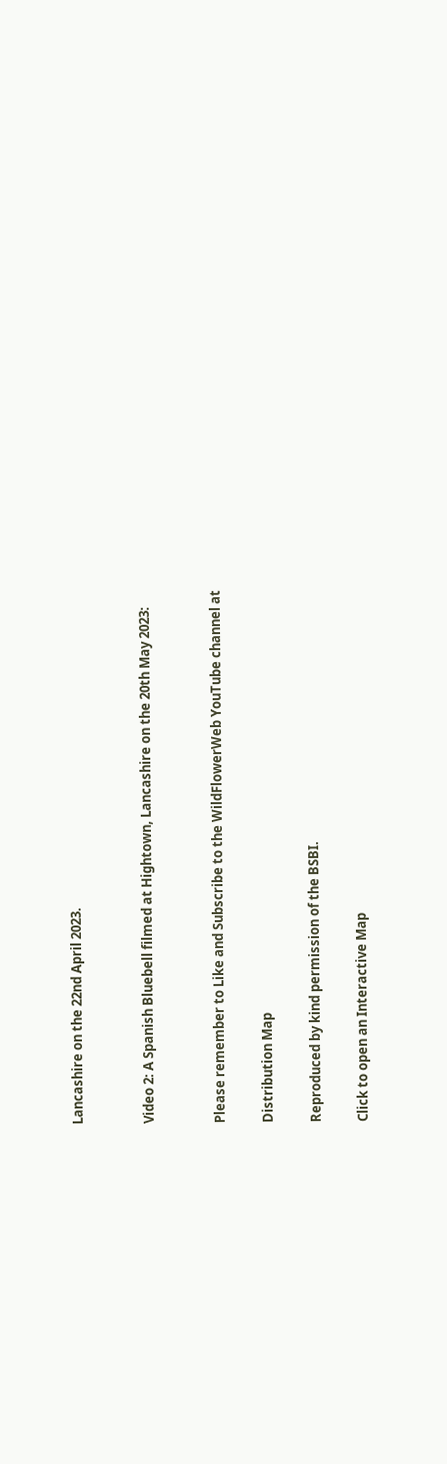Lancashire on the 22nd April 2023.


Video 2: A Spanish Bluebell filmed at Hightown, Lancashire on the 20th May 2023:


Please remember to Like and Subscribe to the WildFlowerWeb YouTube channel at

Distribution Map

Reproduced by kind permission of the BSBI.

Click to open an Interactive Map